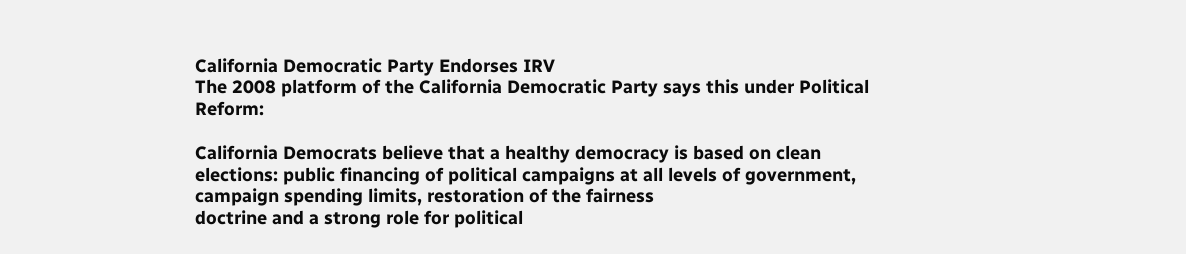California Democratic Party Endorses IRV
The 2008 platform of the California Democratic Party says this under Political Reform:

California Democrats believe that a healthy democracy is based on clean elections: public financing of political campaigns at all levels of government, campaign spending limits, restoration of the fairness
doctrine and a strong role for political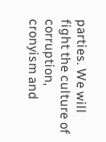parties. We will fight the culture of corruption, cronyism and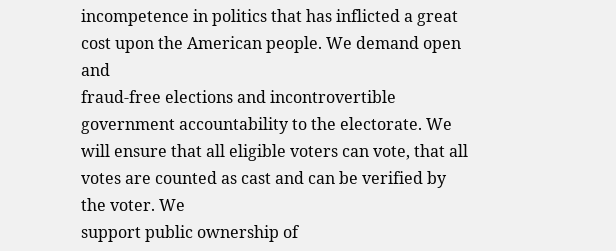incompetence in politics that has inflicted a great cost upon the American people. We demand open and
fraud-free elections and incontrovertible government accountability to the electorate. We will ensure that all eligible voters can vote, that all votes are counted as cast and can be verified by the voter. We
support public ownership of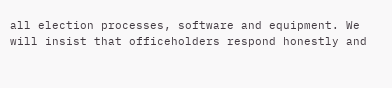all election processes, software and equipment. We will insist that officeholders respond honestly and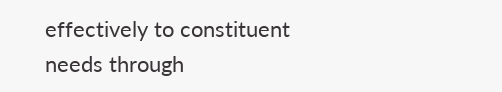effectively to constituent needs through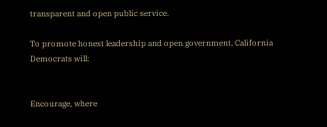transparent and open public service.

To promote honest leadership and open government, California Democrats will:


Encourage, where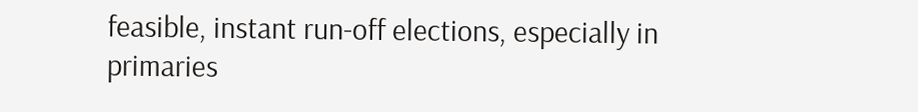feasible, instant run-off elections, especially in primaries